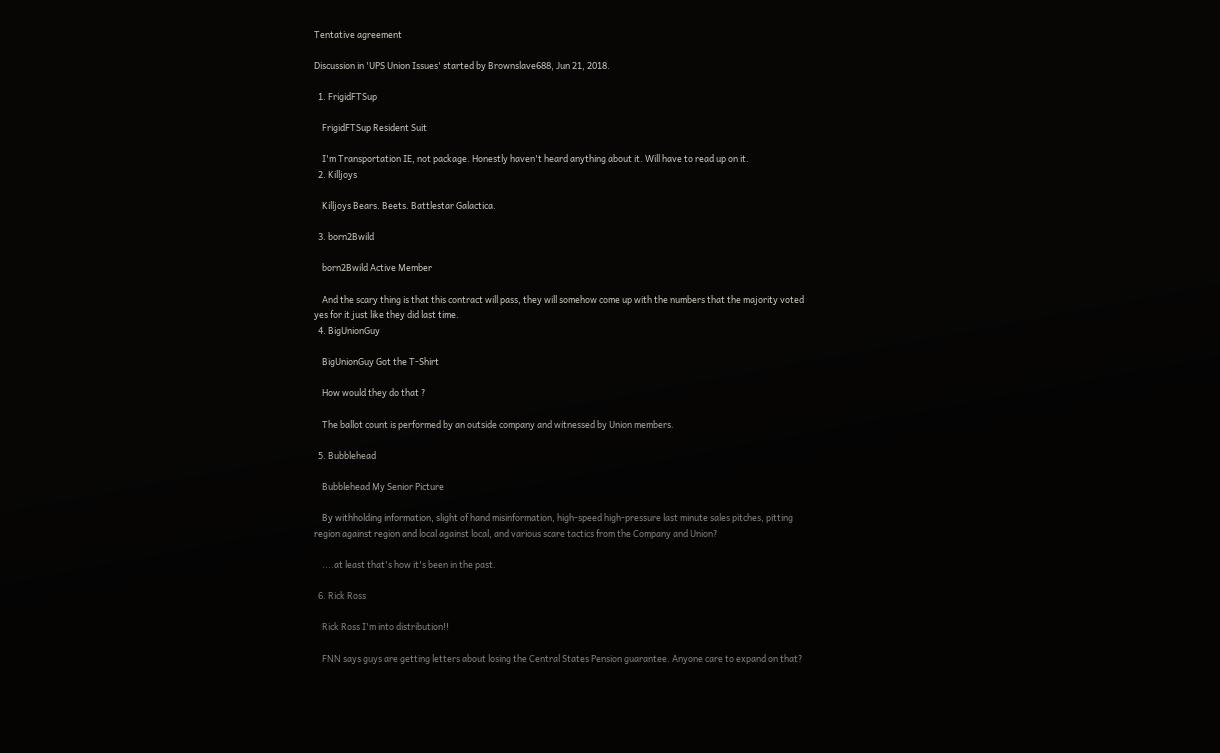Tentative agreement

Discussion in 'UPS Union Issues' started by Brownslave688, Jun 21, 2018.

  1. FrigidFTSup

    FrigidFTSup Resident Suit

    I'm Transportation IE, not package. Honestly haven't heard anything about it. Will have to read up on it.
  2. Killjoys

    Killjoys Bears. Beets. Battlestar Galactica.

  3. born2Bwild

    born2Bwild Active Member

    And the scary thing is that this contract will pass, they will somehow come up with the numbers that the majority voted yes for it just like they did last time.
  4. BigUnionGuy

    BigUnionGuy Got the T-Shirt

    How would they do that ?

    The ballot count is performed by an outside company and witnessed by Union members.

  5. Bubblehead

    Bubblehead My Senior Picture

    By withholding information, slight of hand misinformation, high-speed high-pressure last minute sales pitches, pitting region against region and local against local, and various scare tactics from the Company and Union?

    ....at least that's how it's been in the past.

  6. Rick Ross

    Rick Ross I'm into distribution!!

    FNN says guys are getting letters about losing the Central States Pension guarantee. Anyone care to expand on that?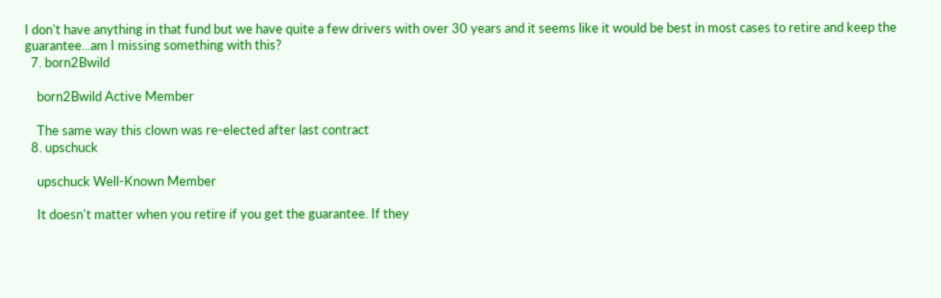I don't have anything in that fund but we have quite a few drivers with over 30 years and it seems like it would be best in most cases to retire and keep the guarantee...am I missing something with this?
  7. born2Bwild

    born2Bwild Active Member

    The same way this clown was re-elected after last contract
  8. upschuck

    upschuck Well-Known Member

    It doesn't matter when you retire if you get the guarantee. If they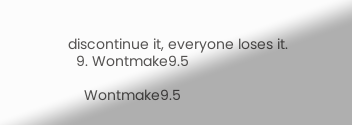discontinue it, everyone loses it.
  9. Wontmake9.5

    Wontmake9.5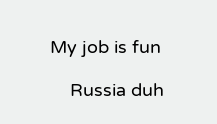My job is fun

    Russia duh